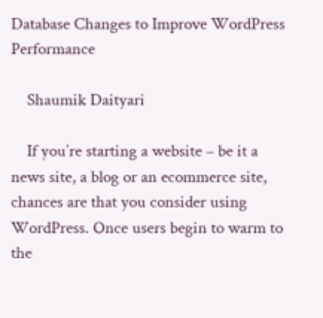Database Changes to Improve WordPress Performance

    Shaumik Daityari

    If you’re starting a website – be it a news site, a blog or an ecommerce site, chances are that you consider using WordPress. Once users begin to warm to the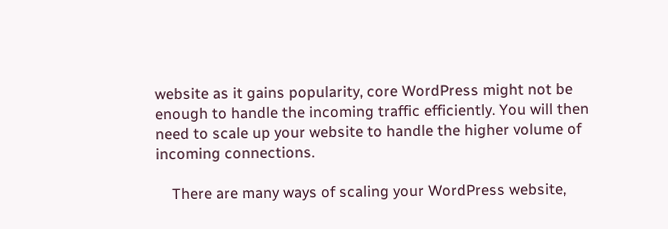website as it gains popularity, core WordPress might not be enough to handle the incoming traffic efficiently. You will then need to scale up your website to handle the higher volume of incoming connections.

    There are many ways of scaling your WordPress website,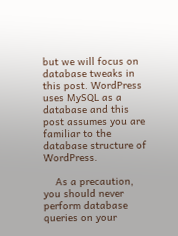but we will focus on database tweaks in this post. WordPress uses MySQL as a database and this post assumes you are familiar to the database structure of WordPress.

    As a precaution, you should never perform database queries on your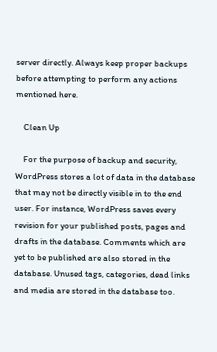server directly. Always keep proper backups before attempting to perform any actions mentioned here.

    Clean Up

    For the purpose of backup and security, WordPress stores a lot of data in the database that may not be directly visible in to the end user. For instance, WordPress saves every revision for your published posts, pages and drafts in the database. Comments which are yet to be published are also stored in the database. Unused tags, categories, dead links and media are stored in the database too.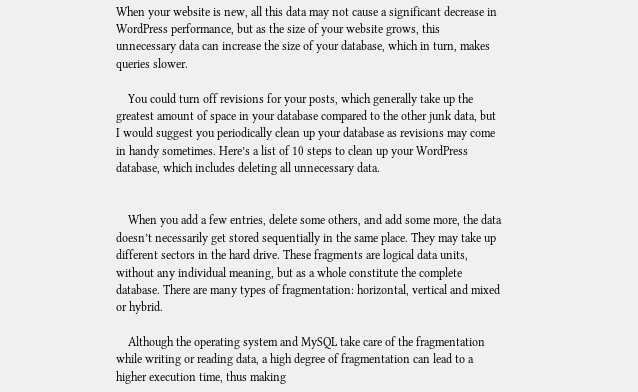When your website is new, all this data may not cause a significant decrease in WordPress performance, but as the size of your website grows, this unnecessary data can increase the size of your database, which in turn, makes queries slower.

    You could turn off revisions for your posts, which generally take up the greatest amount of space in your database compared to the other junk data, but I would suggest you periodically clean up your database as revisions may come in handy sometimes. Here’s a list of 10 steps to clean up your WordPress database, which includes deleting all unnecessary data.


    When you add a few entries, delete some others, and add some more, the data doesn’t necessarily get stored sequentially in the same place. They may take up different sectors in the hard drive. These fragments are logical data units, without any individual meaning, but as a whole constitute the complete database. There are many types of fragmentation: horizontal, vertical and mixed or hybrid.

    Although the operating system and MySQL take care of the fragmentation while writing or reading data, a high degree of fragmentation can lead to a higher execution time, thus making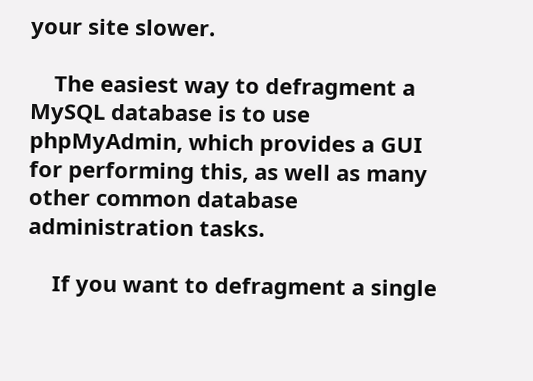your site slower.

    The easiest way to defragment a MySQL database is to use phpMyAdmin, which provides a GUI for performing this, as well as many other common database administration tasks.

    If you want to defragment a single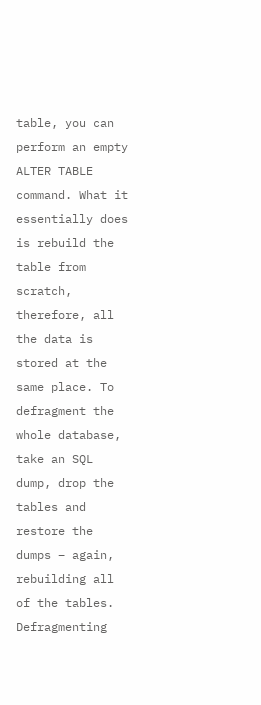table, you can perform an empty ALTER TABLE command. What it essentially does is rebuild the table from scratch, therefore, all the data is stored at the same place. To defragment the whole database, take an SQL dump, drop the tables and restore the dumps – again, rebuilding all of the tables. Defragmenting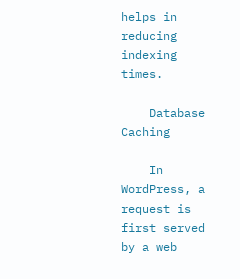helps in reducing indexing times.

    Database Caching

    In WordPress, a request is first served by a web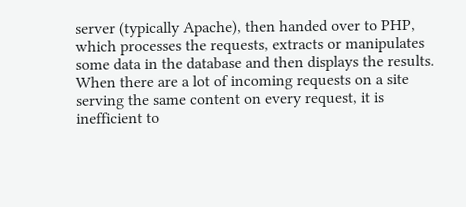server (typically Apache), then handed over to PHP, which processes the requests, extracts or manipulates some data in the database and then displays the results. When there are a lot of incoming requests on a site serving the same content on every request, it is inefficient to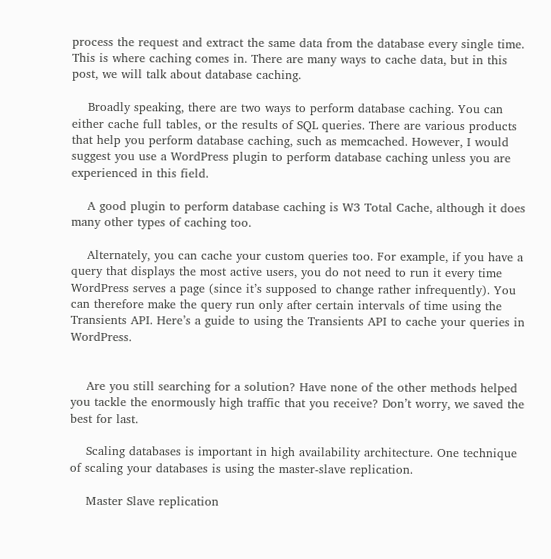process the request and extract the same data from the database every single time. This is where caching comes in. There are many ways to cache data, but in this post, we will talk about database caching.

    Broadly speaking, there are two ways to perform database caching. You can either cache full tables, or the results of SQL queries. There are various products that help you perform database caching, such as memcached. However, I would suggest you use a WordPress plugin to perform database caching unless you are experienced in this field.

    A good plugin to perform database caching is W3 Total Cache, although it does many other types of caching too.

    Alternately, you can cache your custom queries too. For example, if you have a query that displays the most active users, you do not need to run it every time WordPress serves a page (since it’s supposed to change rather infrequently). You can therefore make the query run only after certain intervals of time using the Transients API. Here’s a guide to using the Transients API to cache your queries in WordPress.


    Are you still searching for a solution? Have none of the other methods helped you tackle the enormously high traffic that you receive? Don’t worry, we saved the best for last.

    Scaling databases is important in high availability architecture. One technique of scaling your databases is using the master-slave replication.

    Master Slave replication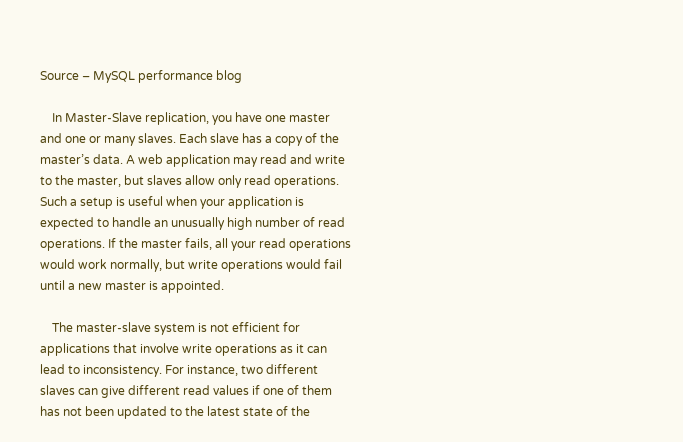Source – MySQL performance blog

    In Master-Slave replication, you have one master and one or many slaves. Each slave has a copy of the master’s data. A web application may read and write to the master, but slaves allow only read operations. Such a setup is useful when your application is expected to handle an unusually high number of read operations. If the master fails, all your read operations would work normally, but write operations would fail until a new master is appointed.

    The master-slave system is not efficient for applications that involve write operations as it can lead to inconsistency. For instance, two different slaves can give different read values if one of them has not been updated to the latest state of the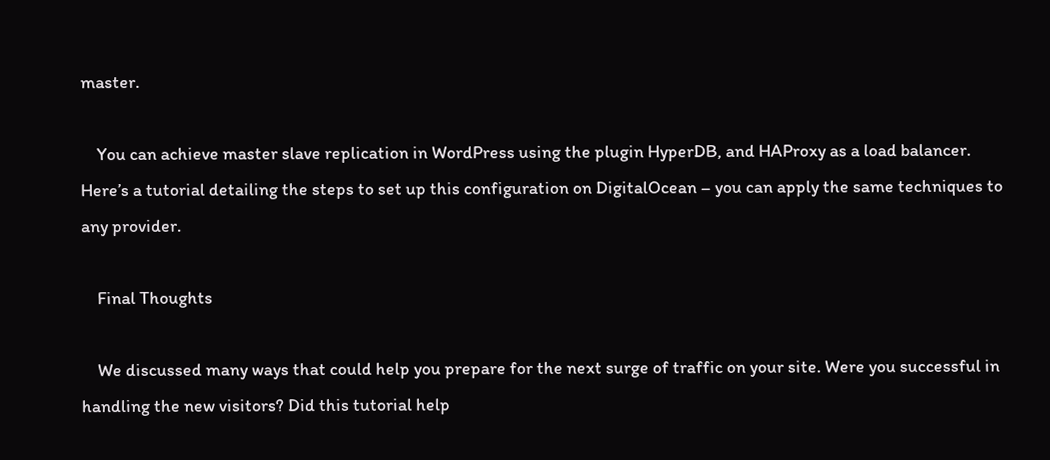master.

    You can achieve master slave replication in WordPress using the plugin HyperDB, and HAProxy as a load balancer. Here’s a tutorial detailing the steps to set up this configuration on DigitalOcean – you can apply the same techniques to any provider.

    Final Thoughts

    We discussed many ways that could help you prepare for the next surge of traffic on your site. Were you successful in handling the new visitors? Did this tutorial help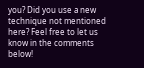you? Did you use a new technique not mentioned here? Feel free to let us know in the comments below!